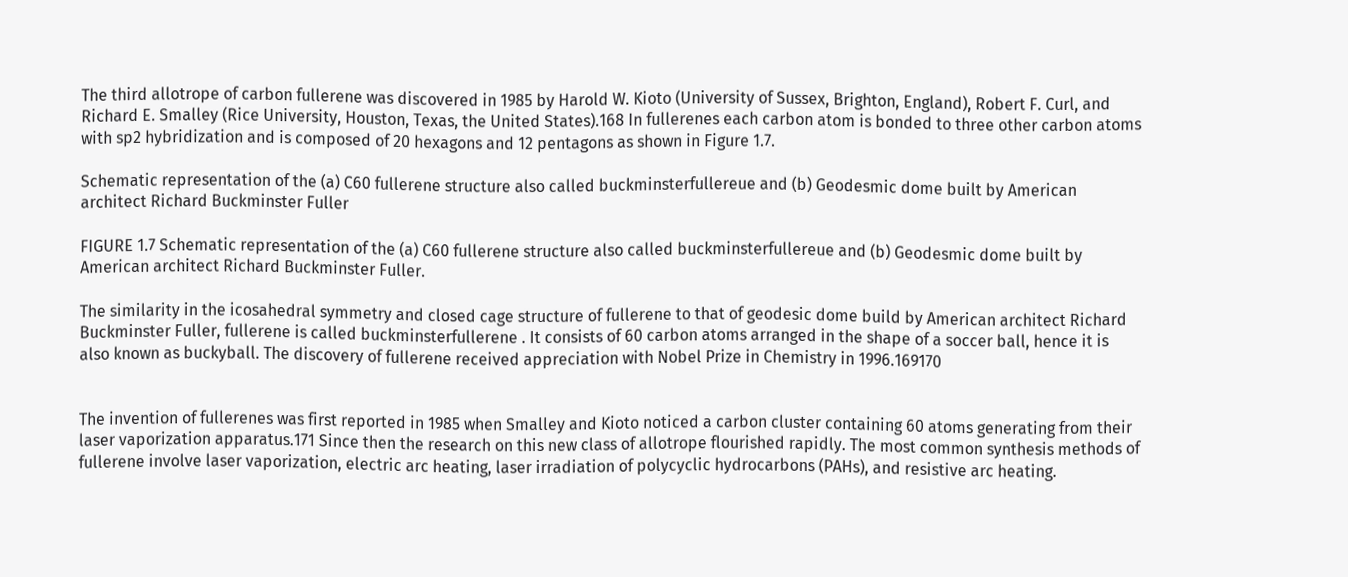The third allotrope of carbon fullerene was discovered in 1985 by Harold W. Kioto (University of Sussex, Brighton, England), Robert F. Curl, and Richard E. Smalley (Rice University, Houston, Texas, the United States).168 In fullerenes each carbon atom is bonded to three other carbon atoms with sp2 hybridization and is composed of 20 hexagons and 12 pentagons as shown in Figure 1.7.

Schematic representation of the (a) C60 fullerene structure also called buckminsterfullereue and (b) Geodesmic dome built by American architect Richard Buckminster Fuller

FIGURE 1.7 Schematic representation of the (a) C60 fullerene structure also called buckminsterfullereue and (b) Geodesmic dome built by American architect Richard Buckminster Fuller.

The similarity in the icosahedral symmetry and closed cage structure of fullerene to that of geodesic dome build by American architect Richard Buckminster Fuller, fullerene is called buckminsterfullerene . It consists of 60 carbon atoms arranged in the shape of a soccer ball, hence it is also known as buckyball. The discovery of fullerene received appreciation with Nobel Prize in Chemistry in 1996.169170


The invention of fullerenes was first reported in 1985 when Smalley and Kioto noticed a carbon cluster containing 60 atoms generating from their laser vaporization apparatus.171 Since then the research on this new class of allotrope flourished rapidly. The most common synthesis methods of fullerene involve laser vaporization, electric arc heating, laser irradiation of polycyclic hydrocarbons (PAHs), and resistive arc heating.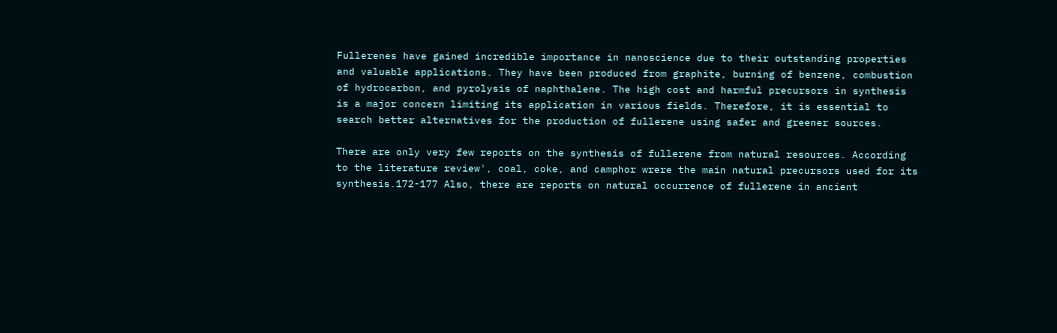Fullerenes have gained incredible importance in nanoscience due to their outstanding properties and valuable applications. They have been produced from graphite, burning of benzene, combustion of hydrocarbon, and pyrolysis of naphthalene. The high cost and harmful precursors in synthesis is a major concern limiting its application in various fields. Therefore, it is essential to search better alternatives for the production of fullerene using safer and greener sources.

There are only very few reports on the synthesis of fullerene from natural resources. According to the literature review', coal, coke, and camphor wrere the main natural precursors used for its synthesis.172-177 Also, there are reports on natural occurrence of fullerene in ancient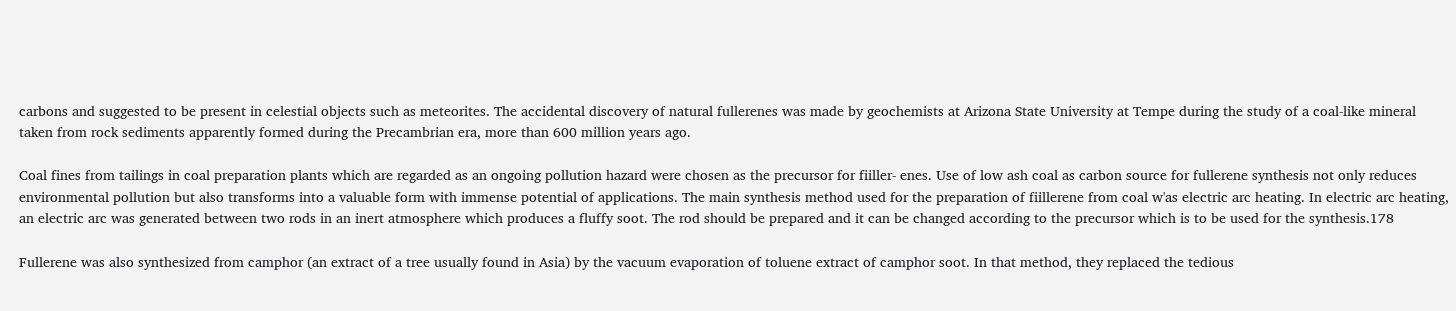carbons and suggested to be present in celestial objects such as meteorites. The accidental discovery of natural fullerenes was made by geochemists at Arizona State University at Tempe during the study of a coal-like mineral taken from rock sediments apparently formed during the Precambrian era, more than 600 million years ago.

Coal fines from tailings in coal preparation plants which are regarded as an ongoing pollution hazard were chosen as the precursor for fiiller- enes. Use of low ash coal as carbon source for fullerene synthesis not only reduces environmental pollution but also transforms into a valuable form with immense potential of applications. The main synthesis method used for the preparation of fiillerene from coal w'as electric arc heating. In electric arc heating, an electric arc was generated between two rods in an inert atmosphere which produces a fluffy soot. The rod should be prepared and it can be changed according to the precursor which is to be used for the synthesis.178

Fullerene was also synthesized from camphor (an extract of a tree usually found in Asia) by the vacuum evaporation of toluene extract of camphor soot. In that method, they replaced the tedious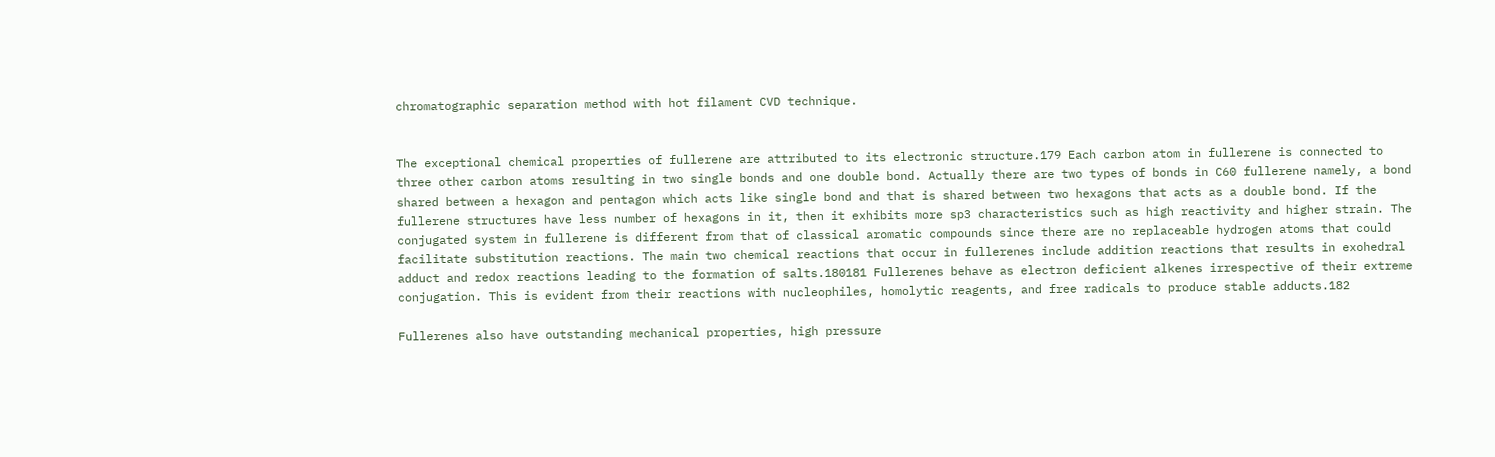chromatographic separation method with hot filament CVD technique.


The exceptional chemical properties of fullerene are attributed to its electronic structure.179 Each carbon atom in fullerene is connected to three other carbon atoms resulting in two single bonds and one double bond. Actually there are two types of bonds in C60 fullerene namely, a bond shared between a hexagon and pentagon which acts like single bond and that is shared between two hexagons that acts as a double bond. If the fullerene structures have less number of hexagons in it, then it exhibits more sp3 characteristics such as high reactivity and higher strain. The conjugated system in fullerene is different from that of classical aromatic compounds since there are no replaceable hydrogen atoms that could facilitate substitution reactions. The main two chemical reactions that occur in fullerenes include addition reactions that results in exohedral adduct and redox reactions leading to the formation of salts.180181 Fullerenes behave as electron deficient alkenes irrespective of their extreme conjugation. This is evident from their reactions with nucleophiles, homolytic reagents, and free radicals to produce stable adducts.182

Fullerenes also have outstanding mechanical properties, high pressure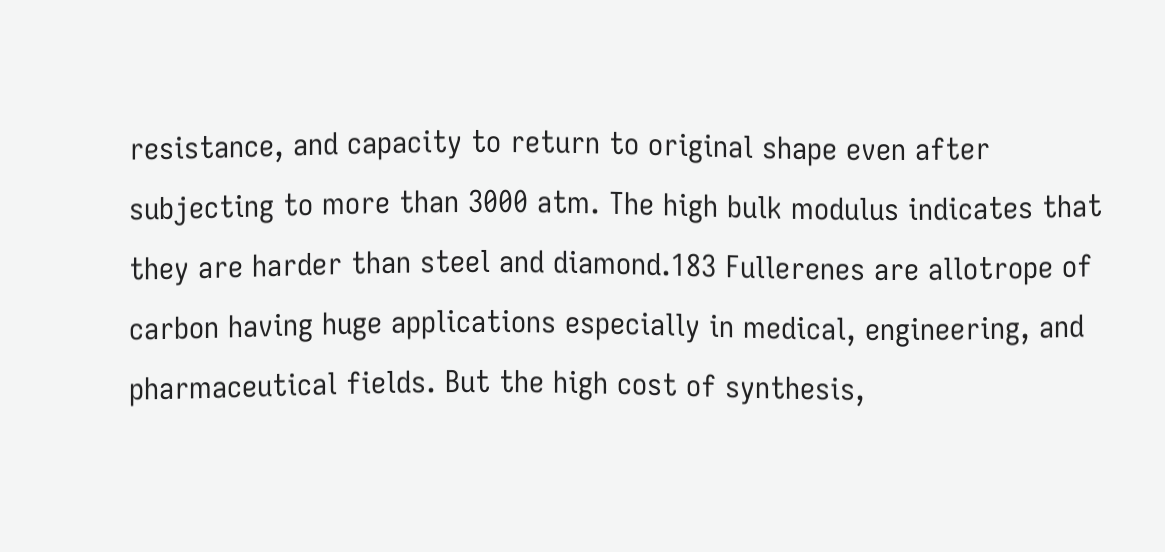resistance, and capacity to return to original shape even after subjecting to more than 3000 atm. The high bulk modulus indicates that they are harder than steel and diamond.183 Fullerenes are allotrope of carbon having huge applications especially in medical, engineering, and pharmaceutical fields. But the high cost of synthesis,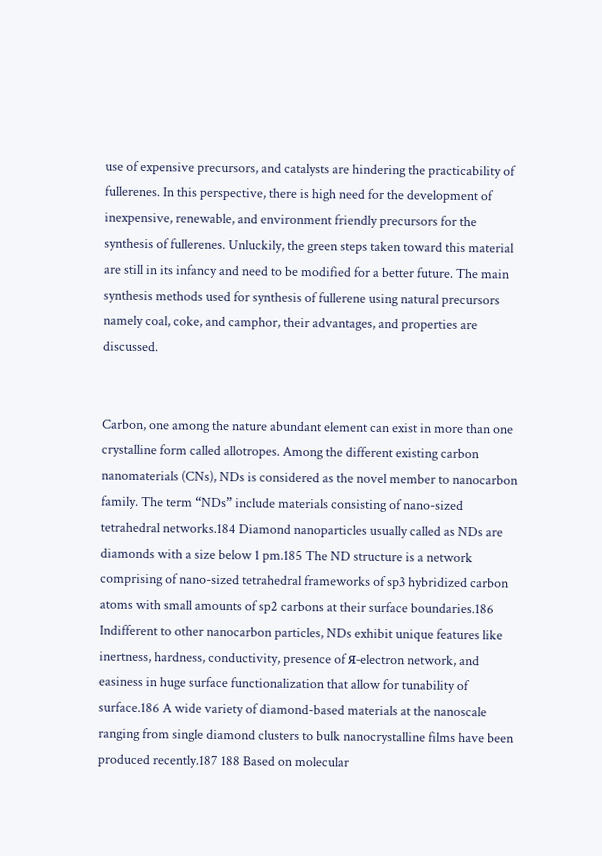use of expensive precursors, and catalysts are hindering the practicability of fullerenes. In this perspective, there is high need for the development of inexpensive, renewable, and environment friendly precursors for the synthesis of fullerenes. Unluckily, the green steps taken toward this material are still in its infancy and need to be modified for a better future. The main synthesis methods used for synthesis of fullerene using natural precursors namely coal, coke, and camphor, their advantages, and properties are discussed.


Carbon, one among the nature abundant element can exist in more than one crystalline form called allotropes. Among the different existing carbon nanomaterials (CNs), NDs is considered as the novel member to nanocarbon family. The term “NDs” include materials consisting of nano-sized tetrahedral networks.184 Diamond nanoparticles usually called as NDs are diamonds with a size below 1 pm.185 The ND structure is a network comprising of nano-sized tetrahedral frameworks of sp3 hybridized carbon atoms with small amounts of sp2 carbons at their surface boundaries.186 Indifferent to other nanocarbon particles, NDs exhibit unique features like inertness, hardness, conductivity, presence of я-electron network, and easiness in huge surface functionalization that allow for tunability of surface.186 A wide variety of diamond-based materials at the nanoscale ranging from single diamond clusters to bulk nanocrystalline films have been produced recently.187 188 Based on molecular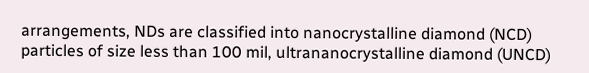arrangements, NDs are classified into nanocrystalline diamond (NCD) particles of size less than 100 mil, ultrananocrystalline diamond (UNCD)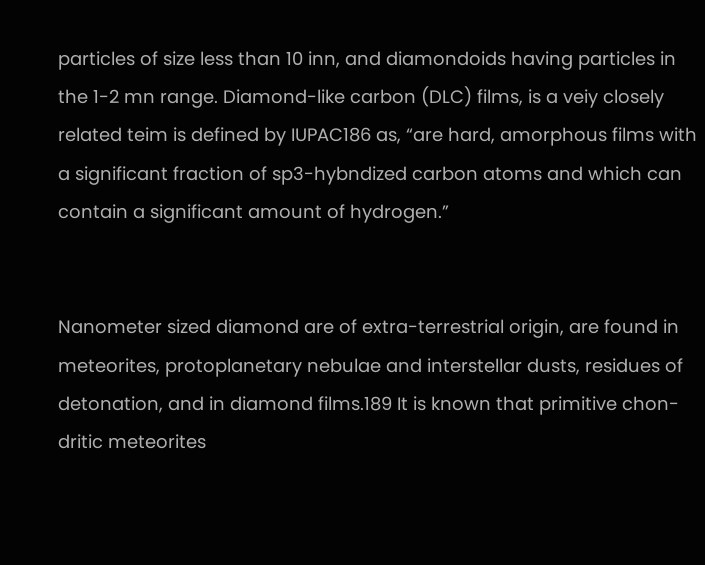particles of size less than 10 inn, and diamondoids having particles in the 1-2 mn range. Diamond-like carbon (DLC) films, is a veiy closely related teim is defined by IUPAC186 as, “are hard, amorphous films with a significant fraction of sp3-hybndized carbon atoms and which can contain a significant amount of hydrogen.”


Nanometer sized diamond are of extra-terrestrial origin, are found in meteorites, protoplanetary nebulae and interstellar dusts, residues of detonation, and in diamond films.189 It is known that primitive chon- dritic meteorites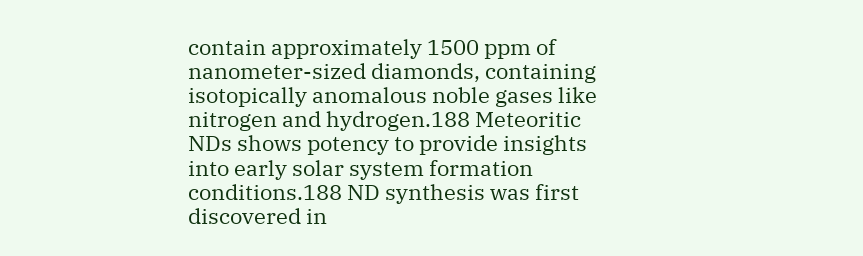contain approximately 1500 ppm of nanometer-sized diamonds, containing isotopically anomalous noble gases like nitrogen and hydrogen.188 Meteoritic NDs shows potency to provide insights into early solar system formation conditions.188 ND synthesis was first discovered in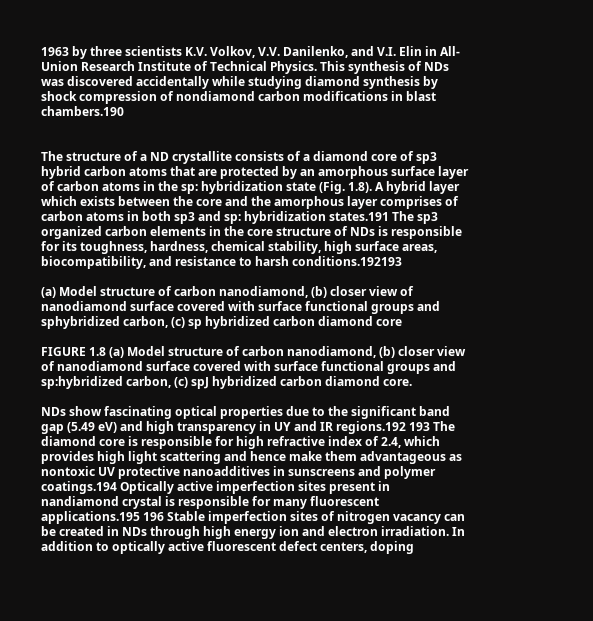1963 by three scientists K.V. Volkov, V.V. Danilenko, and V.I. Elin in All-Union Research Institute of Technical Physics. This synthesis of NDs was discovered accidentally while studying diamond synthesis by shock compression of nondiamond carbon modifications in blast chambers.190


The structure of a ND crystallite consists of a diamond core of sp3 hybrid carbon atoms that are protected by an amorphous surface layer of carbon atoms in the sp: hybridization state (Fig. 1.8). A hybrid layer which exists between the core and the amorphous layer comprises of carbon atoms in both sp3 and sp: hybridization states.191 The sp3 organized carbon elements in the core structure of NDs is responsible for its toughness, hardness, chemical stability, high surface areas, biocompatibility, and resistance to harsh conditions.192193

(a) Model structure of carbon nanodiamond, (b) closer view of nanodiamond surface covered with surface functional groups and sphybridized carbon, (c) sp hybridized carbon diamond core

FIGURE 1.8 (a) Model structure of carbon nanodiamond, (b) closer view of nanodiamond surface covered with surface functional groups and sp:hybridized carbon, (c) spJ hybridized carbon diamond core.

NDs show fascinating optical properties due to the significant band gap (5.49 eV) and high transparency in UY and IR regions.192 193 The diamond core is responsible for high refractive index of 2.4, which provides high light scattering and hence make them advantageous as nontoxic UV protective nanoadditives in sunscreens and polymer coatings.194 Optically active imperfection sites present in nandiamond crystal is responsible for many fluorescent applications.195 196 Stable imperfection sites of nitrogen vacancy can be created in NDs through high energy ion and electron irradiation. In addition to optically active fluorescent defect centers, doping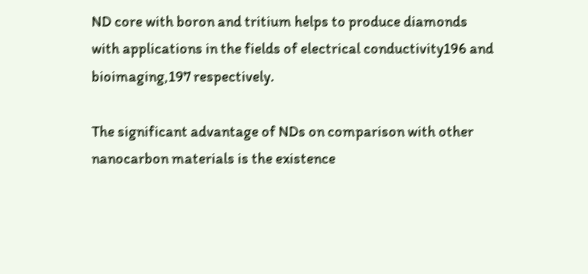ND core with boron and tritium helps to produce diamonds with applications in the fields of electrical conductivity196 and bioimaging,197 respectively.

The significant advantage of NDs on comparison with other nanocarbon materials is the existence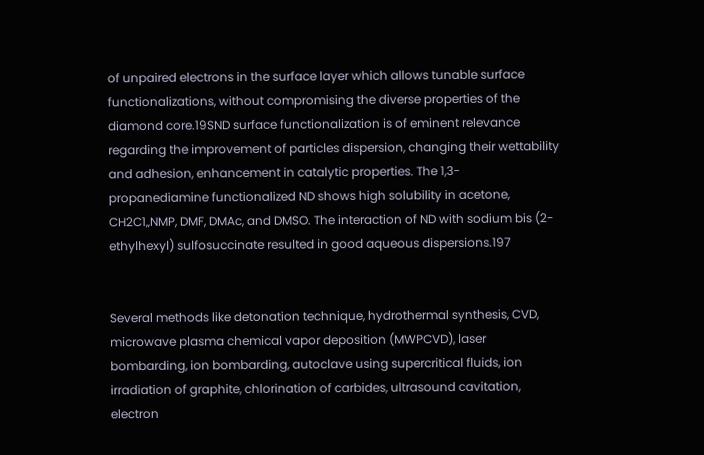of unpaired electrons in the surface layer which allows tunable surface functionalizations, without compromising the diverse properties of the diamond core.19SND surface functionalization is of eminent relevance regarding the improvement of particles dispersion, changing their wettability and adhesion, enhancement in catalytic properties. The 1,3-propanediamine functionalized ND shows high solubility in acetone, CH2C1„NMP, DMF, DMAc, and DMSO. The interaction of ND with sodium bis (2-ethylhexyl) sulfosuccinate resulted in good aqueous dispersions.197


Several methods like detonation technique, hydrothermal synthesis, CVD, microwave plasma chemical vapor deposition (MWPCVD), laser bombarding, ion bombarding, autoclave using supercritical fluids, ion irradiation of graphite, chlorination of carbides, ultrasound cavitation, electron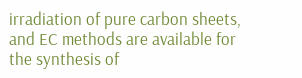irradiation of pure carbon sheets, and EC methods are available for the synthesis of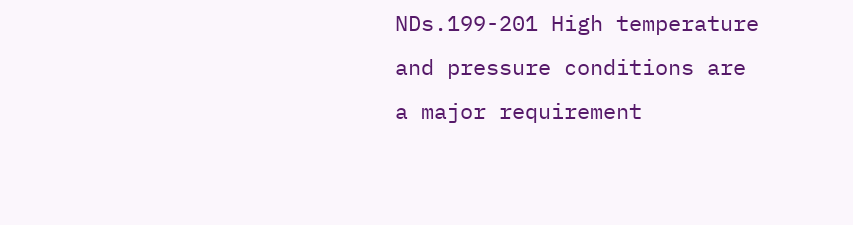NDs.199-201 High temperature and pressure conditions are a major requirement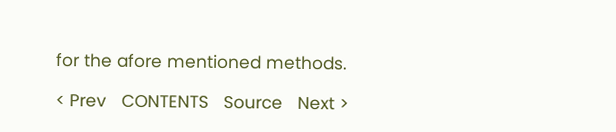for the afore mentioned methods.

< Prev   CONTENTS   Source   Next >